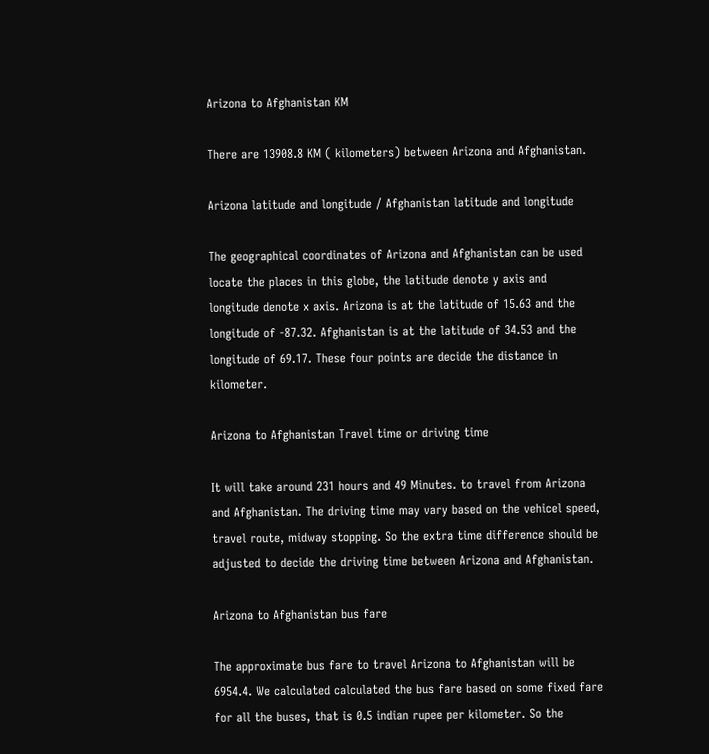Arizona to Afghanistan KM

There are 13908.8 KM ( kilometers) between Arizona and Afghanistan.

Arizona latitude and longitude / Afghanistan latitude and longitude

The geographical coordinates of Arizona and Afghanistan can be used locate the places in this globe, the latitude denote y axis and longitude denote x axis. Arizona is at the latitude of 15.63 and the longitude of -87.32. Afghanistan is at the latitude of 34.53 and the longitude of 69.17. These four points are decide the distance in kilometer.

Arizona to Afghanistan Travel time or driving time

It will take around 231 hours and 49 Minutes. to travel from Arizona and Afghanistan. The driving time may vary based on the vehicel speed, travel route, midway stopping. So the extra time difference should be adjusted to decide the driving time between Arizona and Afghanistan.

Arizona to Afghanistan bus fare

The approximate bus fare to travel Arizona to Afghanistan will be 6954.4. We calculated calculated the bus fare based on some fixed fare for all the buses, that is 0.5 indian rupee per kilometer. So the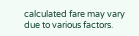calculated fare may vary due to various factors.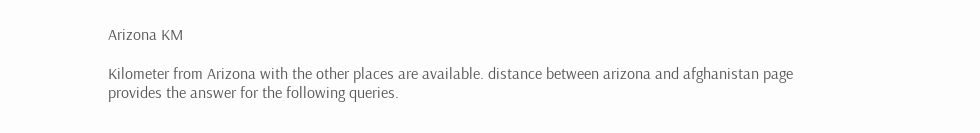Arizona KM

Kilometer from Arizona with the other places are available. distance between arizona and afghanistan page provides the answer for the following queries.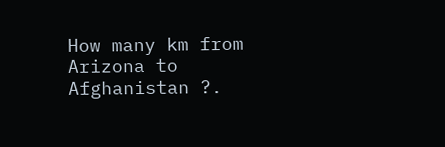How many km from Arizona to Afghanistan ?.